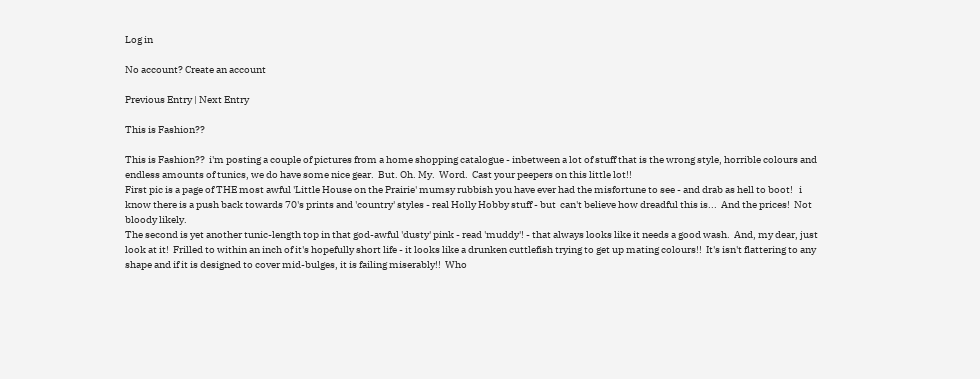Log in

No account? Create an account

Previous Entry | Next Entry

This is Fashion??

This is Fashion??  i'm posting a couple of pictures from a home shopping catalogue - inbetween a lot of stuff that is the wrong style, horrible colours and endless amounts of tunics, we do have some nice gear.  But. Oh. My.  Word.  Cast your peepers on this little lot!!
First pic is a page of THE most awful 'Little House on the Prairie' mumsy rubbish you have ever had the misfortune to see - and drab as hell to boot!   i know there is a push back towards 70's prints and 'country' styles - real Holly Hobby stuff - but  can't believe how dreadful this is...  And the prices!  Not bloody likely.
The second is yet another tunic-length top in that god-awful 'dusty' pink - read 'muddy'! - that always looks like it needs a good wash.  And, my dear, just look at it!  Frilled to within an inch of it's hopefully short life - it looks like a drunken cuttlefish trying to get up mating colours!!  It's isn't flattering to any shape and if it is designed to cover mid-bulges, it is failing miserably!!  Who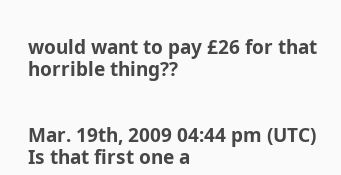would want to pay £26 for that horrible thing??


Mar. 19th, 2009 04:44 pm (UTC)
Is that first one a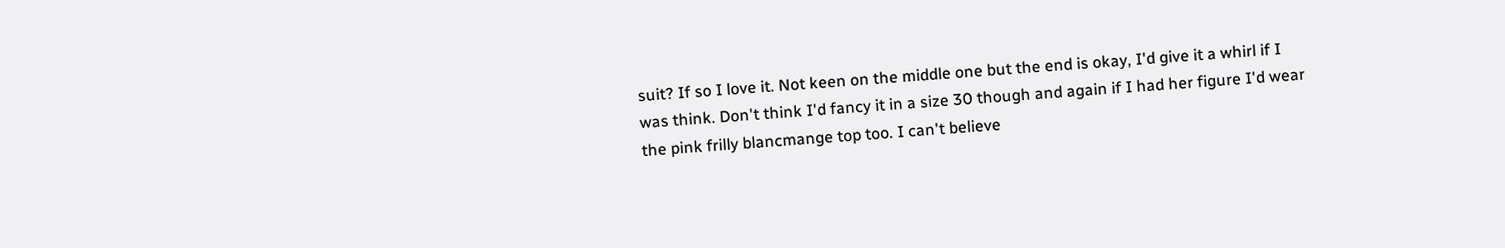suit? If so I love it. Not keen on the middle one but the end is okay, I'd give it a whirl if I was think. Don't think I'd fancy it in a size 30 though and again if I had her figure I'd wear the pink frilly blancmange top too. I can't believe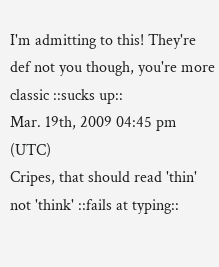I'm admitting to this! They're def not you though, you're more classic ::sucks up::
Mar. 19th, 2009 04:45 pm (UTC)
Cripes, that should read 'thin' not 'think' ::fails at typing::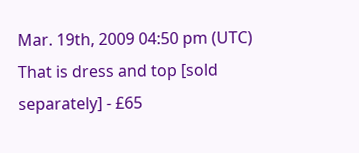Mar. 19th, 2009 04:50 pm (UTC)
That is dress and top [sold separately] - £65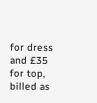for dress and £35 for top, billed as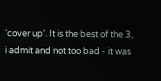'cover up'. It is the best of the 3, i admit and not too bad - it was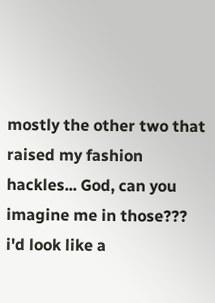mostly the other two that raised my fashion hackles... God, can you imagine me in those??? i'd look like a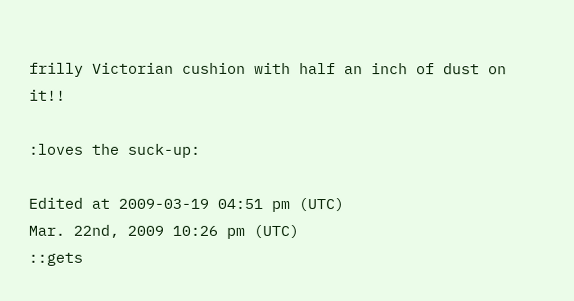frilly Victorian cushion with half an inch of dust on it!!

:loves the suck-up:

Edited at 2009-03-19 04:51 pm (UTC)
Mar. 22nd, 2009 10:26 pm (UTC)
::gets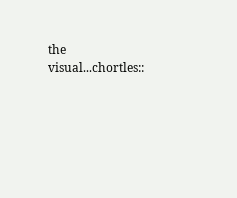the visual...chortles::